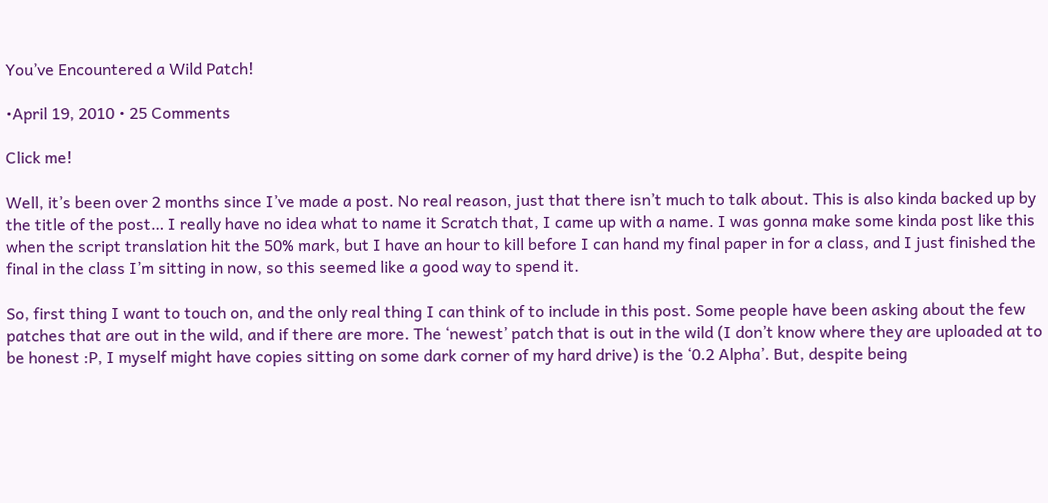You’ve Encountered a Wild Patch!

•April 19, 2010 • 25 Comments

Click me!

Well, it’s been over 2 months since I’ve made a post. No real reason, just that there isn’t much to talk about. This is also kinda backed up by the title of the post… I really have no idea what to name it Scratch that, I came up with a name. I was gonna make some kinda post like this when the script translation hit the 50% mark, but I have an hour to kill before I can hand my final paper in for a class, and I just finished the final in the class I’m sitting in now, so this seemed like a good way to spend it.

So, first thing I want to touch on, and the only real thing I can think of to include in this post. Some people have been asking about the few patches that are out in the wild, and if there are more. The ‘newest’ patch that is out in the wild (I don’t know where they are uploaded at to be honest :P, I myself might have copies sitting on some dark corner of my hard drive) is the ‘0.2 Alpha’. But, despite being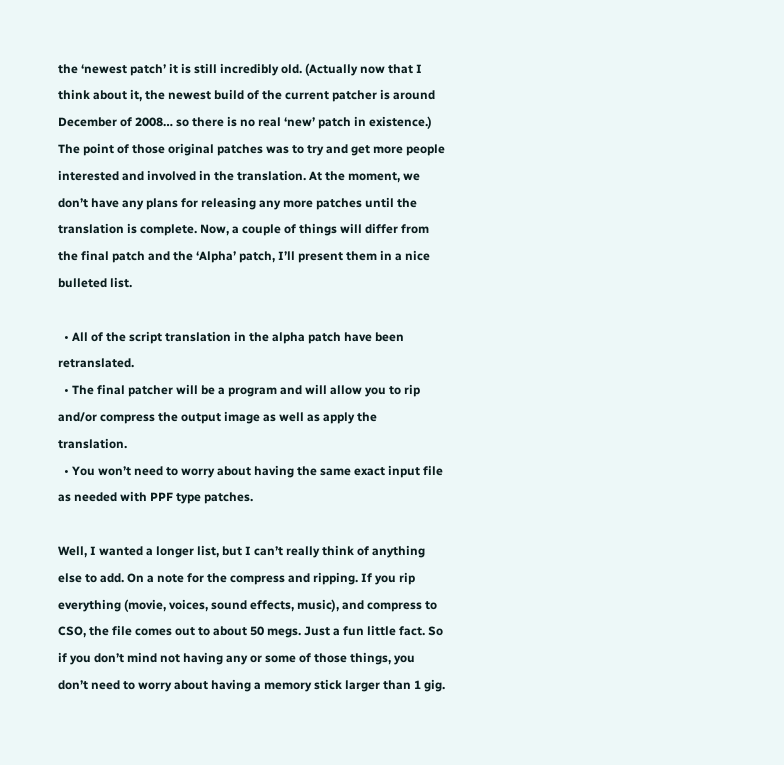the ‘newest patch’ it is still incredibly old. (Actually now that I think about it, the newest build of the current patcher is around December of 2008… so there is no real ‘new’ patch in existence.) The point of those original patches was to try and get more people interested and involved in the translation. At the moment, we don’t have any plans for releasing any more patches until the translation is complete. Now, a couple of things will differ from the final patch and the ‘Alpha’ patch, I’ll present them in a nice bulleted list.

  • All of the script translation in the alpha patch have been retranslated.
  • The final patcher will be a program and will allow you to rip and/or compress the output image as well as apply the translation.
  • You won’t need to worry about having the same exact input file as needed with PPF type patches.

Well, I wanted a longer list, but I can’t really think of anything else to add. On a note for the compress and ripping. If you rip everything (movie, voices, sound effects, music), and compress to CSO, the file comes out to about 50 megs. Just a fun little fact. So if you don’t mind not having any or some of those things, you don’t need to worry about having a memory stick larger than 1 gig.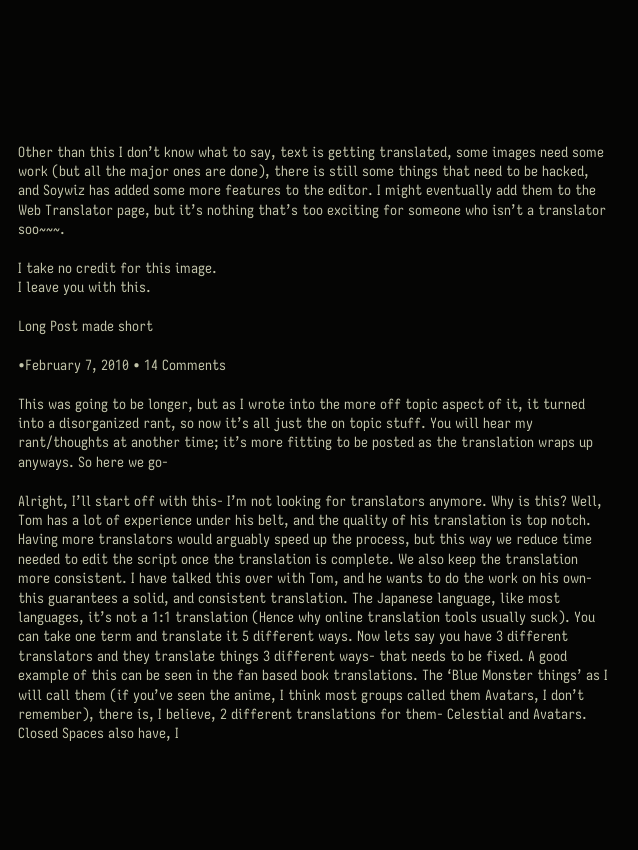Other than this I don’t know what to say, text is getting translated, some images need some work (but all the major ones are done), there is still some things that need to be hacked, and Soywiz has added some more features to the editor. I might eventually add them to the Web Translator page, but it’s nothing that’s too exciting for someone who isn’t a translator soo~~~.

I take no credit for this image.
I leave you with this.

Long Post made short

•February 7, 2010 • 14 Comments

This was going to be longer, but as I wrote into the more off topic aspect of it, it turned into a disorganized rant, so now it’s all just the on topic stuff. You will hear my rant/thoughts at another time; it’s more fitting to be posted as the translation wraps up anyways. So here we go-

Alright, I’ll start off with this- I’m not looking for translators anymore. Why is this? Well, Tom has a lot of experience under his belt, and the quality of his translation is top notch. Having more translators would arguably speed up the process, but this way we reduce time needed to edit the script once the translation is complete. We also keep the translation more consistent. I have talked this over with Tom, and he wants to do the work on his own- this guarantees a solid, and consistent translation. The Japanese language, like most languages, it’s not a 1:1 translation (Hence why online translation tools usually suck). You can take one term and translate it 5 different ways. Now lets say you have 3 different translators and they translate things 3 different ways- that needs to be fixed. A good example of this can be seen in the fan based book translations. The ‘Blue Monster things’ as I will call them (if you’ve seen the anime, I think most groups called them Avatars, I don’t remember), there is, I believe, 2 different translations for them- Celestial and Avatars. Closed Spaces also have, I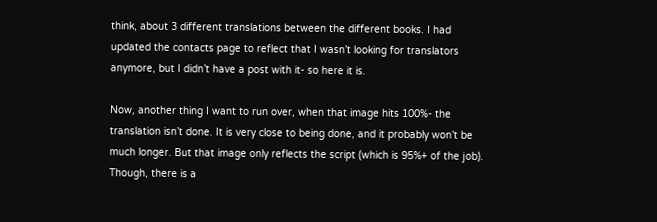think, about 3 different translations between the different books. I had updated the contacts page to reflect that I wasn’t looking for translators anymore, but I didn’t have a post with it- so here it is.

Now, another thing I want to run over, when that image hits 100%- the translation isn’t done. It is very close to being done, and it probably won’t be much longer. But that image only reflects the script (which is 95%+ of the job). Though, there is a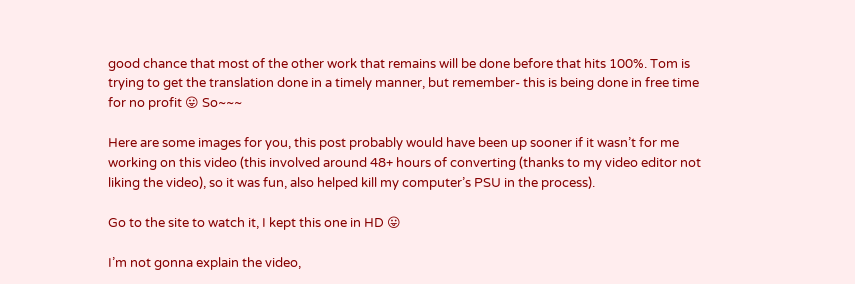good chance that most of the other work that remains will be done before that hits 100%. Tom is trying to get the translation done in a timely manner, but remember- this is being done in free time for no profit 😛 So~~~

Here are some images for you, this post probably would have been up sooner if it wasn’t for me working on this video (this involved around 48+ hours of converting (thanks to my video editor not liking the video), so it was fun, also helped kill my computer’s PSU in the process).

Go to the site to watch it, I kept this one in HD 😛

I’m not gonna explain the video,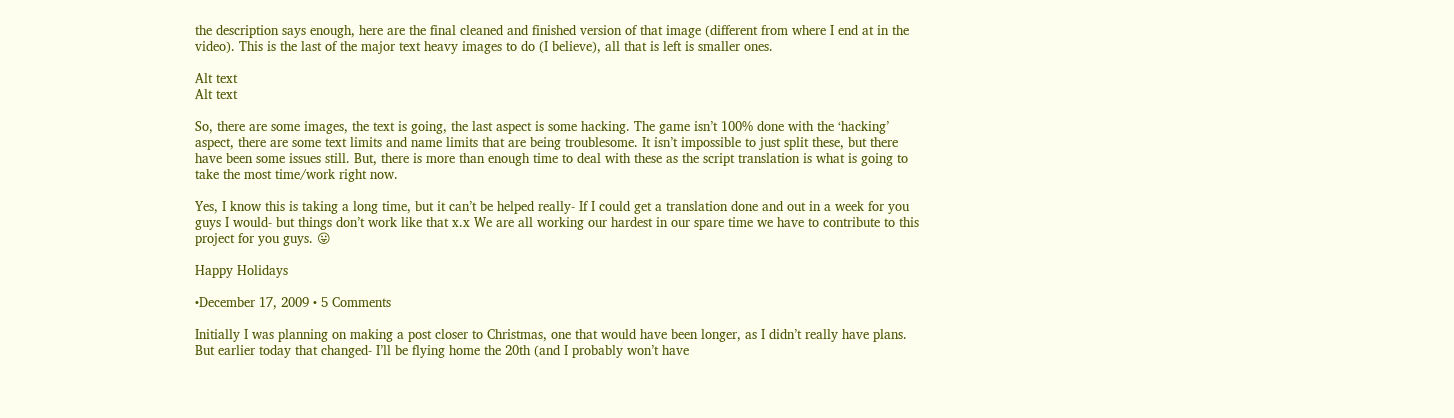the description says enough, here are the final cleaned and finished version of that image (different from where I end at in the video). This is the last of the major text heavy images to do (I believe), all that is left is smaller ones.

Alt text
Alt text

So, there are some images, the text is going, the last aspect is some hacking. The game isn’t 100% done with the ‘hacking’ aspect, there are some text limits and name limits that are being troublesome. It isn’t impossible to just split these, but there have been some issues still. But, there is more than enough time to deal with these as the script translation is what is going to take the most time/work right now.

Yes, I know this is taking a long time, but it can’t be helped really- If I could get a translation done and out in a week for you guys I would- but things don’t work like that x.x We are all working our hardest in our spare time we have to contribute to this project for you guys. 😛

Happy Holidays

•December 17, 2009 • 5 Comments

Initially I was planning on making a post closer to Christmas, one that would have been longer, as I didn’t really have plans. But earlier today that changed- I’ll be flying home the 20th (and I probably won’t have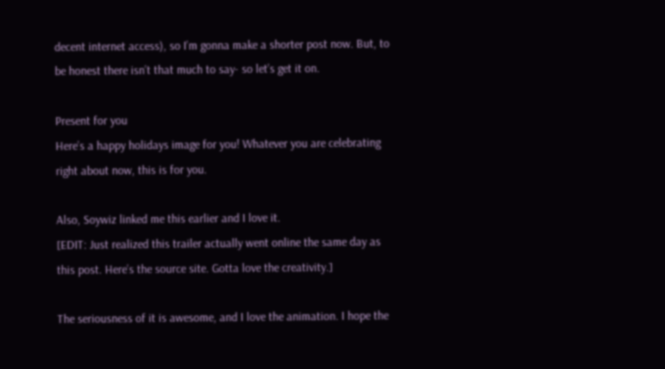decent internet access), so I’m gonna make a shorter post now. But, to be honest there isn’t that much to say- so let’s get it on.

Present for you
Here’s a happy holidays image for you! Whatever you are celebrating right about now, this is for you.

Also, Soywiz linked me this earlier and I love it.
[EDIT: Just realized this trailer actually went online the same day as this post. Here’s the source site. Gotta love the creativity.]

The seriousness of it is awesome, and I love the animation. I hope the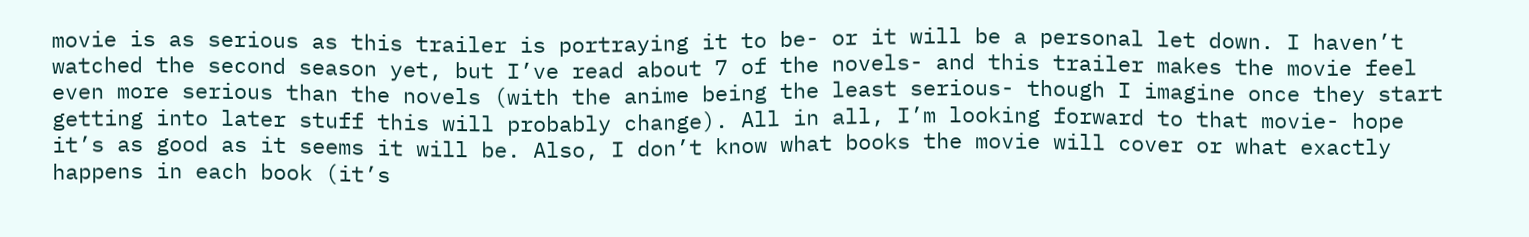movie is as serious as this trailer is portraying it to be- or it will be a personal let down. I haven’t watched the second season yet, but I’ve read about 7 of the novels- and this trailer makes the movie feel even more serious than the novels (with the anime being the least serious- though I imagine once they start getting into later stuff this will probably change). All in all, I’m looking forward to that movie- hope it’s as good as it seems it will be. Also, I don’t know what books the movie will cover or what exactly happens in each book (it’s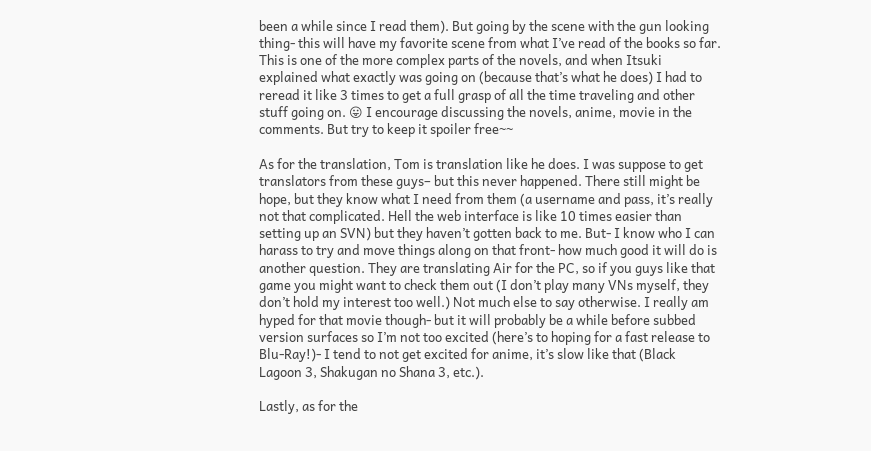been a while since I read them). But going by the scene with the gun looking thing- this will have my favorite scene from what I’ve read of the books so far. This is one of the more complex parts of the novels, and when Itsuki explained what exactly was going on (because that’s what he does) I had to reread it like 3 times to get a full grasp of all the time traveling and other stuff going on. 😛 I encourage discussing the novels, anime, movie in the comments. But try to keep it spoiler free~~

As for the translation, Tom is translation like he does. I was suppose to get translators from these guys– but this never happened. There still might be hope, but they know what I need from them (a username and pass, it’s really not that complicated. Hell the web interface is like 10 times easier than setting up an SVN) but they haven’t gotten back to me. But- I know who I can harass to try and move things along on that front- how much good it will do is another question. They are translating Air for the PC, so if you guys like that game you might want to check them out (I don’t play many VNs myself, they don’t hold my interest too well.) Not much else to say otherwise. I really am hyped for that movie though- but it will probably be a while before subbed version surfaces so I’m not too excited (here’s to hoping for a fast release to Blu-Ray!)- I tend to not get excited for anime, it’s slow like that (Black Lagoon 3, Shakugan no Shana 3, etc.).

Lastly, as for the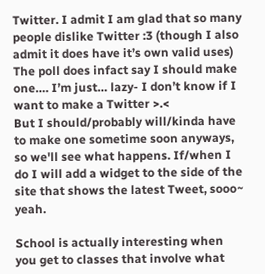Twitter. I admit I am glad that so many people dislike Twitter :3 (though I also admit it does have it’s own valid uses)
The poll does infact say I should make one…. I’m just… lazy- I don’t know if I want to make a Twitter >.<
But I should/probably will/kinda have to make one sometime soon anyways, so we'll see what happens. If/when I do I will add a widget to the side of the site that shows the latest Tweet, sooo~ yeah.

School is actually interesting when you get to classes that involve what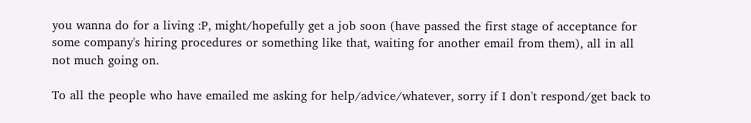you wanna do for a living :P, might/hopefully get a job soon (have passed the first stage of acceptance for some company's hiring procedures or something like that, waiting for another email from them), all in all not much going on.

To all the people who have emailed me asking for help/advice/whatever, sorry if I don't respond/get back to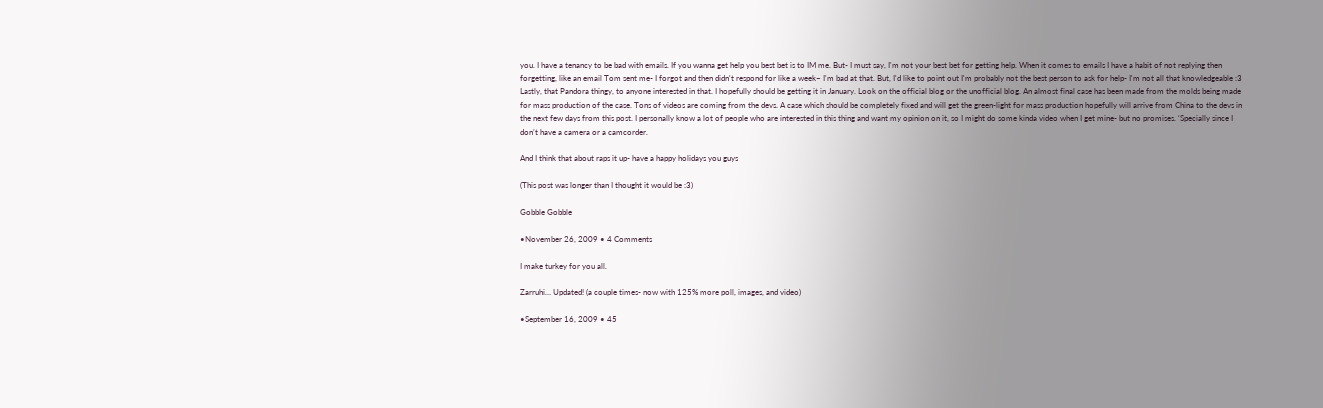you. I have a tenancy to be bad with emails. If you wanna get help you best bet is to IM me. But- I must say, I'm not your best bet for getting help. When it comes to emails I have a habit of not replying then forgetting, like an email Tom sent me- I forgot and then didn't respond for like a week~ I'm bad at that. But, I'd like to point out I'm probably not the best person to ask for help- I'm not all that knowledgeable :3
Lastly, that Pandora thingy, to anyone interested in that. I hopefully should be getting it in January. Look on the official blog or the unofficial blog. An almost final case has been made from the molds being made for mass production of the case. Tons of videos are coming from the devs. A case which should be completely fixed and will get the green-light for mass production hopefully will arrive from China to the devs in the next few days from this post. I personally know a lot of people who are interested in this thing and want my opinion on it, so I might do some kinda video when I get mine- but no promises. ‘Specially since I don’t have a camera or a camcorder.

And I think that about raps it up- have a happy holidays you guys

(This post was longer than I thought it would be :3)

Gobble Gobble

•November 26, 2009 • 4 Comments

I make turkey for you all.

Zarruhi… Updated! (a couple times- now with 125% more poll, images, and video)

•September 16, 2009 • 45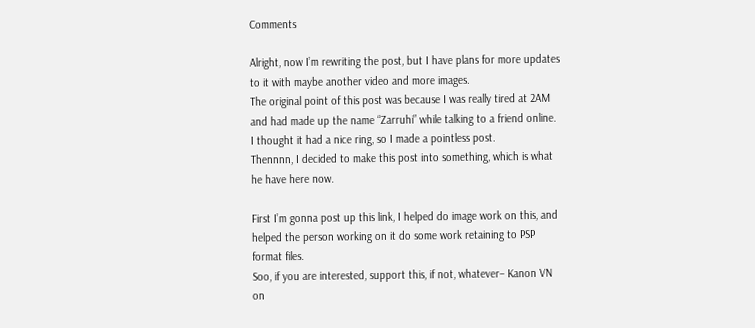Comments

Alright, now I’m rewriting the post, but I have plans for more updates to it with maybe another video and more images.
The original point of this post was because I was really tired at 2AM and had made up the name “Zarruhi” while talking to a friend online. I thought it had a nice ring, so I made a pointless post.
Thennnn, I decided to make this post into something, which is what he have here now.

First I’m gonna post up this link, I helped do image work on this, and helped the person working on it do some work retaining to PSP format files.
Soo, if you are interested, support this, if not, whatever– Kanon VN on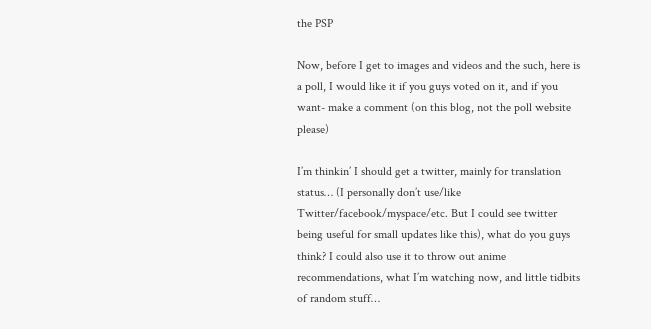the PSP

Now, before I get to images and videos and the such, here is a poll, I would like it if you guys voted on it, and if you want- make a comment (on this blog, not the poll website please)

I’m thinkin’ I should get a twitter, mainly for translation status… (I personally don’t use/like Twitter/facebook/myspace/etc. But I could see twitter being useful for small updates like this), what do you guys think? I could also use it to throw out anime recommendations, what I’m watching now, and little tidbits of random stuff…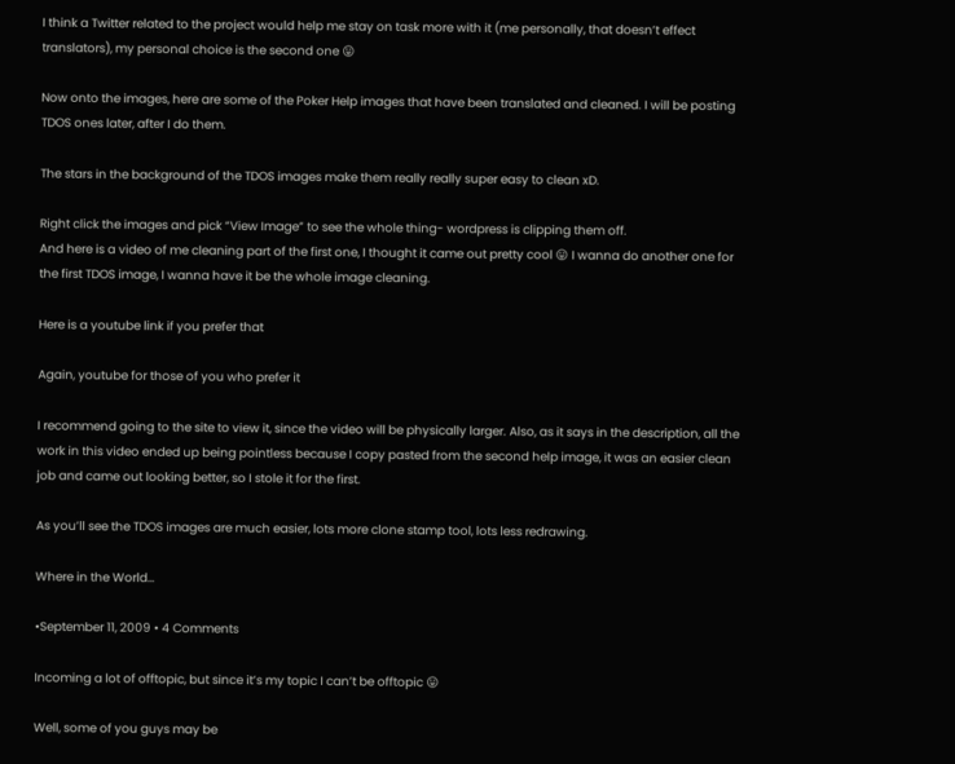I think a Twitter related to the project would help me stay on task more with it (me personally, that doesn’t effect translators), my personal choice is the second one 😛

Now onto the images, here are some of the Poker Help images that have been translated and cleaned. I will be posting TDOS ones later, after I do them.

The stars in the background of the TDOS images make them really really super easy to clean xD.

Right click the images and pick “View Image” to see the whole thing- wordpress is clipping them off.
And here is a video of me cleaning part of the first one, I thought it came out pretty cool 😛 I wanna do another one for the first TDOS image, I wanna have it be the whole image cleaning.

Here is a youtube link if you prefer that

Again, youtube for those of you who prefer it

I recommend going to the site to view it, since the video will be physically larger. Also, as it says in the description, all the work in this video ended up being pointless because I copy pasted from the second help image, it was an easier clean job and came out looking better, so I stole it for the first.

As you’ll see the TDOS images are much easier, lots more clone stamp tool, lots less redrawing.

Where in the World…

•September 11, 2009 • 4 Comments

Incoming a lot of offtopic, but since it’s my topic I can’t be offtopic 😛

Well, some of you guys may be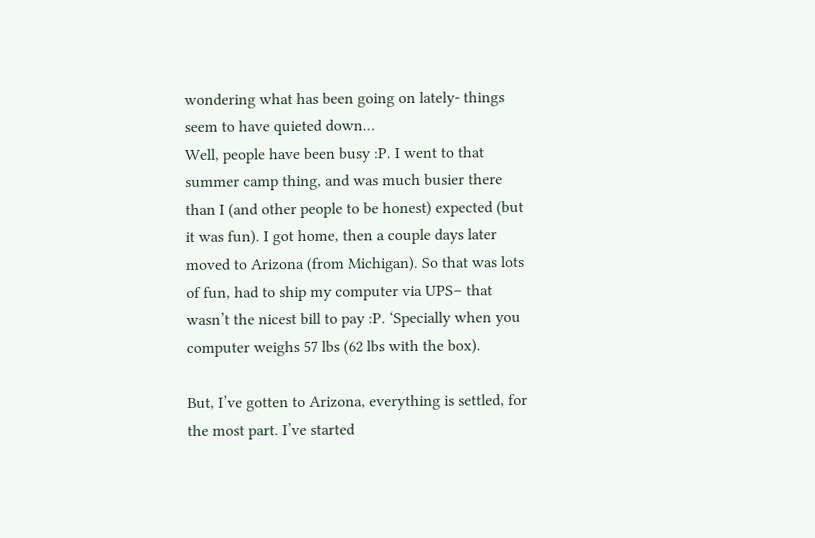wondering what has been going on lately- things seem to have quieted down…
Well, people have been busy :P. I went to that summer camp thing, and was much busier there than I (and other people to be honest) expected (but it was fun). I got home, then a couple days later moved to Arizona (from Michigan). So that was lots of fun, had to ship my computer via UPS– that wasn’t the nicest bill to pay :P. ‘Specially when you computer weighs 57 lbs (62 lbs with the box).

But, I’ve gotten to Arizona, everything is settled, for the most part. I’ve started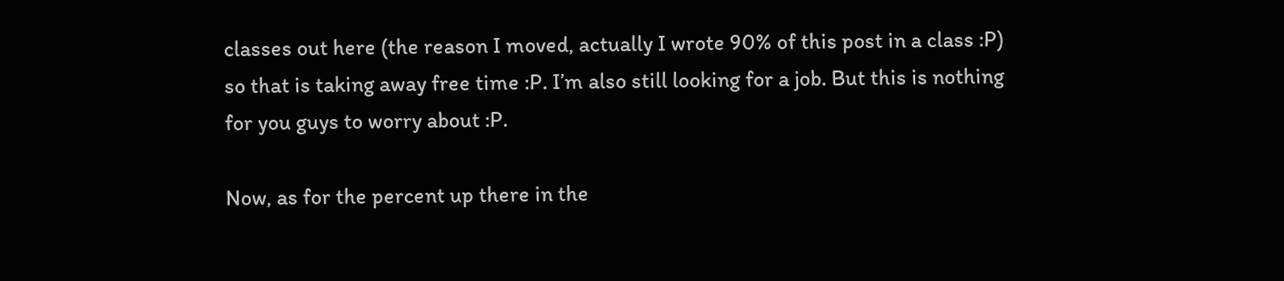classes out here (the reason I moved, actually I wrote 90% of this post in a class :P) so that is taking away free time :P. I’m also still looking for a job. But this is nothing for you guys to worry about :P.

Now, as for the percent up there in the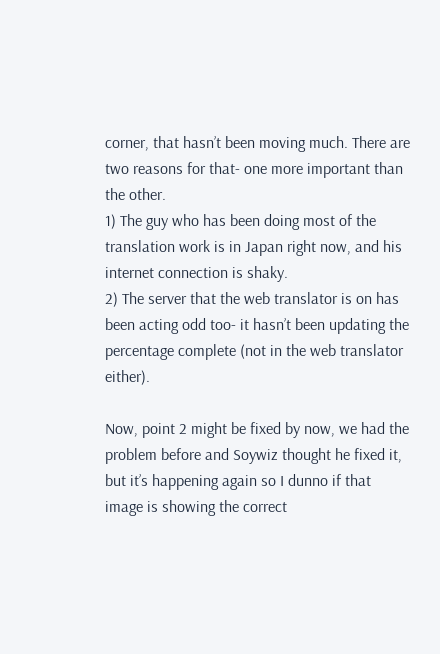corner, that hasn’t been moving much. There are two reasons for that- one more important than the other.
1) The guy who has been doing most of the translation work is in Japan right now, and his internet connection is shaky.
2) The server that the web translator is on has been acting odd too- it hasn’t been updating the percentage complete (not in the web translator either).

Now, point 2 might be fixed by now, we had the problem before and Soywiz thought he fixed it, but it’s happening again so I dunno if that image is showing the correct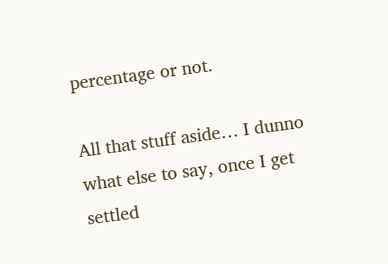percentage or not.

All that stuff aside… I dunno what else to say, once I get settled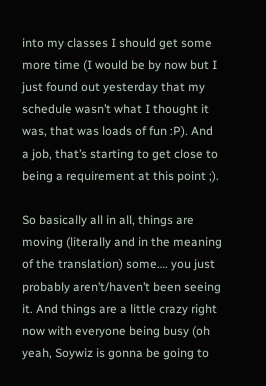into my classes I should get some more time (I would be by now but I just found out yesterday that my schedule wasn’t what I thought it was, that was loads of fun :P). And a job, that’s starting to get close to being a requirement at this point ;).

So basically all in all, things are moving (literally and in the meaning of the translation) some…. you just probably aren’t/haven’t been seeing it. And things are a little crazy right now with everyone being busy (oh yeah, Soywiz is gonna be going to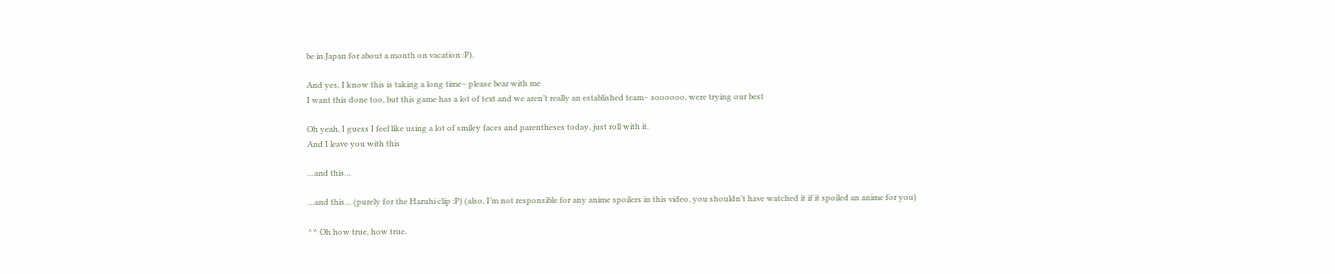be in Japan for about a month on vacation :P).

And yes, I know this is taking a long time– please bear with me
I want this done too, but this game has a lot of text and we aren’t really an established team– soooooo, were trying our best

Oh yeah, I guess I feel like using a lot of smiley faces and parentheses today, just roll with it.
And I leave you with this

…and this…

…and this… (purely for the Haruhi clip :P) (also, I’m not responsible for any anime spoilers in this video, you shouldn’t have watched it if it spoiled an anime for you)

^^ Oh how true, how true.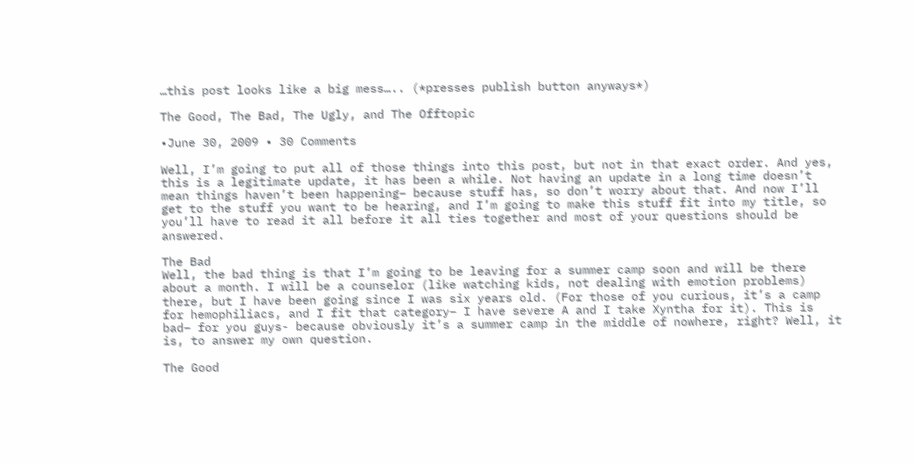…this post looks like a big mess….. (*presses publish button anyways*)

The Good, The Bad, The Ugly, and The Offtopic

•June 30, 2009 • 30 Comments

Well, I’m going to put all of those things into this post, but not in that exact order. And yes, this is a legitimate update, it has been a while. Not having an update in a long time doesn’t mean things haven’t been happening– because stuff has, so don’t worry about that. And now I’ll get to the stuff you want to be hearing, and I’m going to make this stuff fit into my title, so you’ll have to read it all before it all ties together and most of your questions should be answered.

The Bad
Well, the bad thing is that I’m going to be leaving for a summer camp soon and will be there about a month. I will be a counselor (like watching kids, not dealing with emotion problems) there, but I have been going since I was six years old. (For those of you curious, it’s a camp for hemophiliacs, and I fit that category– I have severe A and I take Xyntha for it). This is bad– for you guys- because obviously it’s a summer camp in the middle of nowhere, right? Well, it is, to answer my own question.

The Good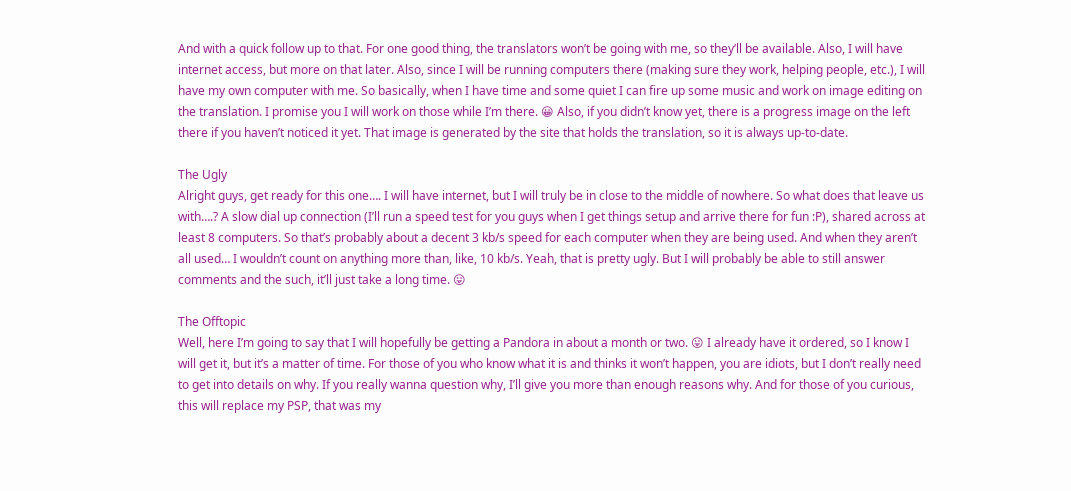And with a quick follow up to that. For one good thing, the translators won’t be going with me, so they’ll be available. Also, I will have internet access, but more on that later. Also, since I will be running computers there (making sure they work, helping people, etc.), I will have my own computer with me. So basically, when I have time and some quiet I can fire up some music and work on image editing on the translation. I promise you I will work on those while I’m there. 😀 Also, if you didn’t know yet, there is a progress image on the left there if you haven’t noticed it yet. That image is generated by the site that holds the translation, so it is always up-to-date.

The Ugly
Alright guys, get ready for this one…. I will have internet, but I will truly be in close to the middle of nowhere. So what does that leave us with….? A slow dial up connection (I’ll run a speed test for you guys when I get things setup and arrive there for fun :P), shared across at least 8 computers. So that’s probably about a decent 3 kb/s speed for each computer when they are being used. And when they aren’t all used… I wouldn’t count on anything more than, like, 10 kb/s. Yeah, that is pretty ugly. But I will probably be able to still answer comments and the such, it’ll just take a long time. 😛

The Offtopic
Well, here I’m going to say that I will hopefully be getting a Pandora in about a month or two. 😛 I already have it ordered, so I know I will get it, but it’s a matter of time. For those of you who know what it is and thinks it won’t happen, you are idiots, but I don’t really need to get into details on why. If you really wanna question why, I’ll give you more than enough reasons why. And for those of you curious, this will replace my PSP, that was my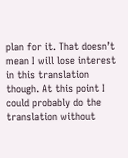plan for it. That doesn’t mean I will lose interest in this translation though. At this point I could probably do the translation without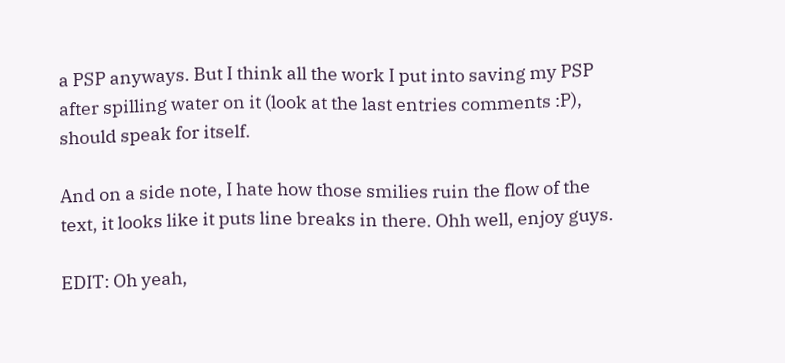a PSP anyways. But I think all the work I put into saving my PSP after spilling water on it (look at the last entries comments :P), should speak for itself.

And on a side note, I hate how those smilies ruin the flow of the text, it looks like it puts line breaks in there. Ohh well, enjoy guys.

EDIT: Oh yeah,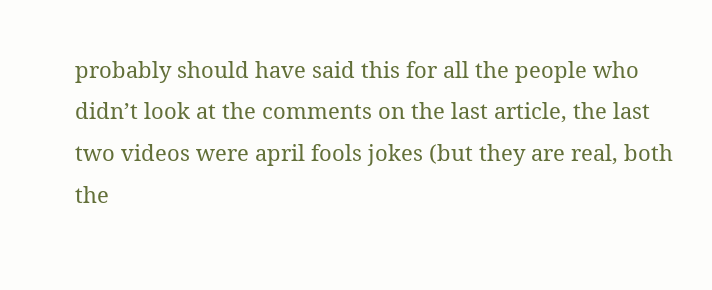probably should have said this for all the people who didn’t look at the comments on the last article, the last two videos were april fools jokes (but they are real, both the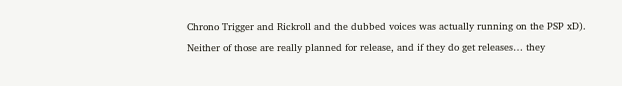Chrono Trigger and Rickroll and the dubbed voices was actually running on the PSP xD). Neither of those are really planned for release, and if they do get releases… they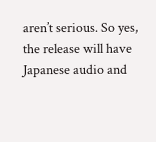aren’t serious. So yes, the release will have Japanese audio and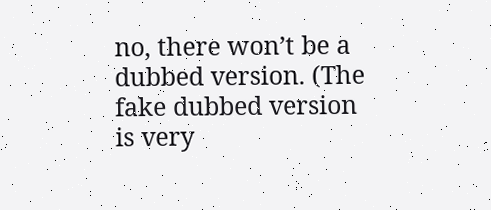no, there won’t be a dubbed version. (The fake dubbed version is very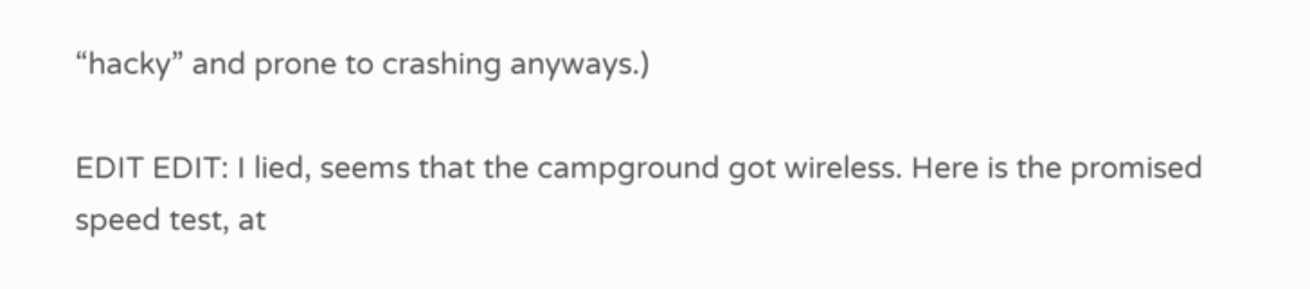“hacky” and prone to crashing anyways.)

EDIT EDIT: I lied, seems that the campground got wireless. Here is the promised speed test, at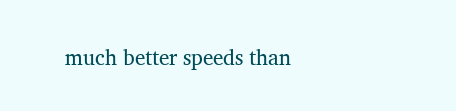much better speeds than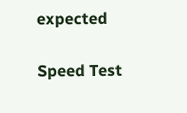expected

Speed Test